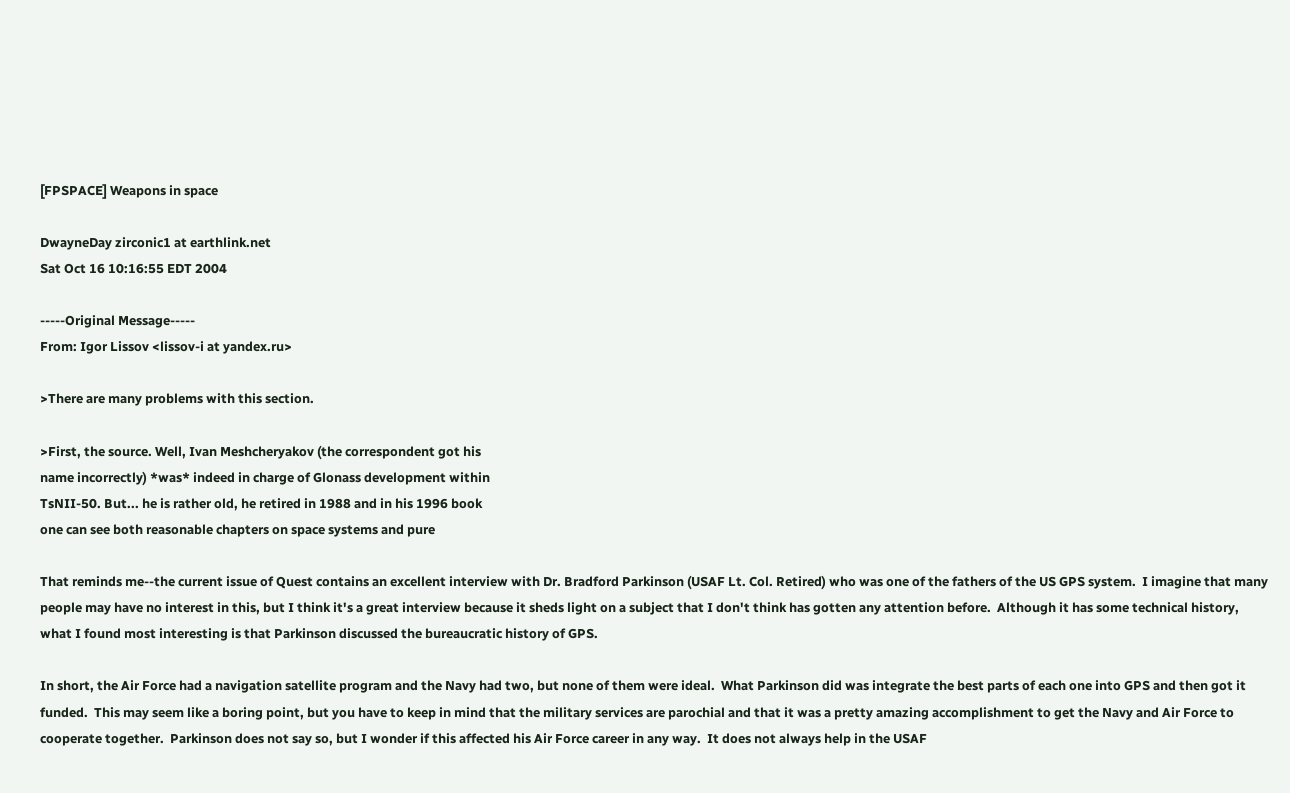[FPSPACE] Weapons in space

DwayneDay zirconic1 at earthlink.net
Sat Oct 16 10:16:55 EDT 2004

-----Original Message-----
From: Igor Lissov <lissov-i at yandex.ru>

>There are many problems with this section.

>First, the source. Well, Ivan Meshcheryakov (the correspondent got his
name incorrectly) *was* indeed in charge of Glonass development within
TsNII-50. But... he is rather old, he retired in 1988 and in his 1996 book
one can see both reasonable chapters on space systems and pure

That reminds me--the current issue of Quest contains an excellent interview with Dr. Bradford Parkinson (USAF Lt. Col. Retired) who was one of the fathers of the US GPS system.  I imagine that many people may have no interest in this, but I think it's a great interview because it sheds light on a subject that I don't think has gotten any attention before.  Although it has some technical history, what I found most interesting is that Parkinson discussed the bureaucratic history of GPS.

In short, the Air Force had a navigation satellite program and the Navy had two, but none of them were ideal.  What Parkinson did was integrate the best parts of each one into GPS and then got it funded.  This may seem like a boring point, but you have to keep in mind that the military services are parochial and that it was a pretty amazing accomplishment to get the Navy and Air Force to cooperate together.  Parkinson does not say so, but I wonder if this affected his Air Force career in any way.  It does not always help in the USAF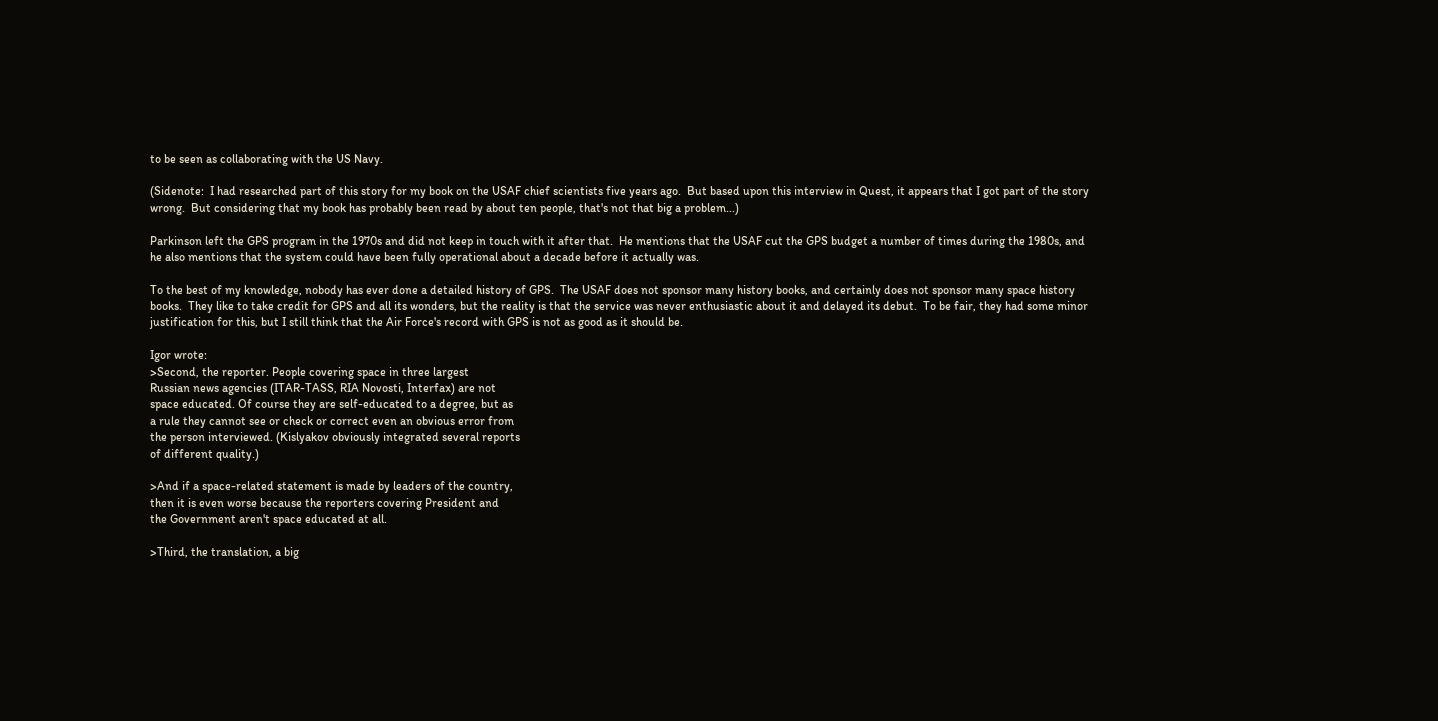to be seen as collaborating with the US Navy.

(Sidenote:  I had researched part of this story for my book on the USAF chief scientists five years ago.  But based upon this interview in Quest, it appears that I got part of the story wrong.  But considering that my book has probably been read by about ten people, that's not that big a problem...)

Parkinson left the GPS program in the 1970s and did not keep in touch with it after that.  He mentions that the USAF cut the GPS budget a number of times during the 1980s, and he also mentions that the system could have been fully operational about a decade before it actually was.

To the best of my knowledge, nobody has ever done a detailed history of GPS.  The USAF does not sponsor many history books, and certainly does not sponsor many space history books.  They like to take credit for GPS and all its wonders, but the reality is that the service was never enthusiastic about it and delayed its debut.  To be fair, they had some minor justification for this, but I still think that the Air Force's record with GPS is not as good as it should be.

Igor wrote:
>Second, the reporter. People covering space in three largest
Russian news agencies (ITAR-TASS, RIA Novosti, Interfax) are not
space educated. Of course they are self-educated to a degree, but as
a rule they cannot see or check or correct even an obvious error from
the person interviewed. (Kislyakov obviously integrated several reports
of different quality.)

>And if a space-related statement is made by leaders of the country,
then it is even worse because the reporters covering President and
the Government aren't space educated at all.

>Third, the translation, a big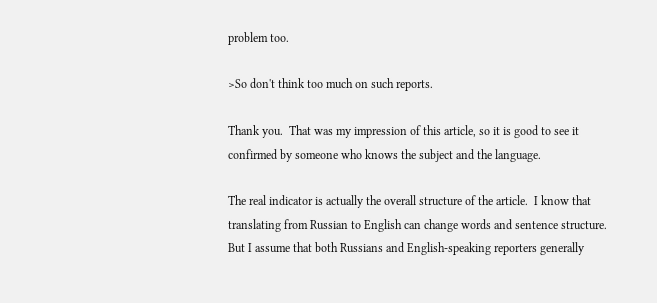problem too.

>So don't think too much on such reports.

Thank you.  That was my impression of this article, so it is good to see it confirmed by someone who knows the subject and the language.

The real indicator is actually the overall structure of the article.  I know that translating from Russian to English can change words and sentence structure.  But I assume that both Russians and English-speaking reporters generally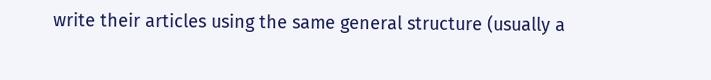write their articles using the same general structure (usually a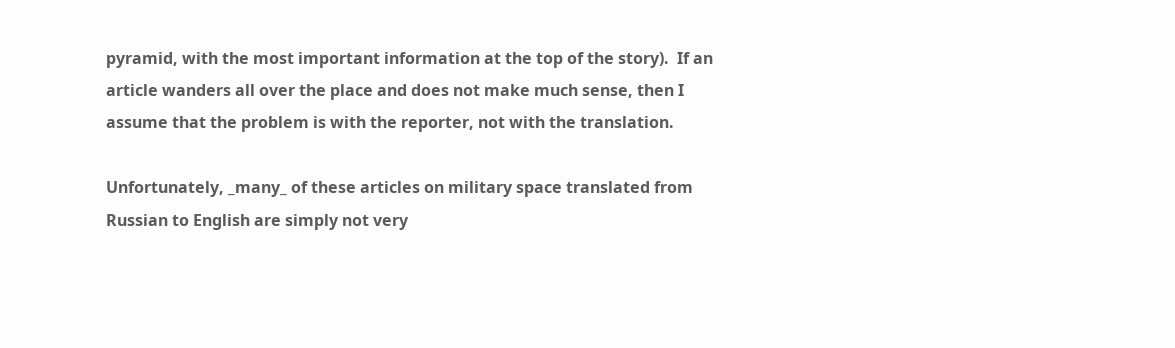pyramid, with the most important information at the top of the story).  If an article wanders all over the place and does not make much sense, then I assume that the problem is with the reporter, not with the translation.

Unfortunately, _many_ of these articles on military space translated from Russian to English are simply not very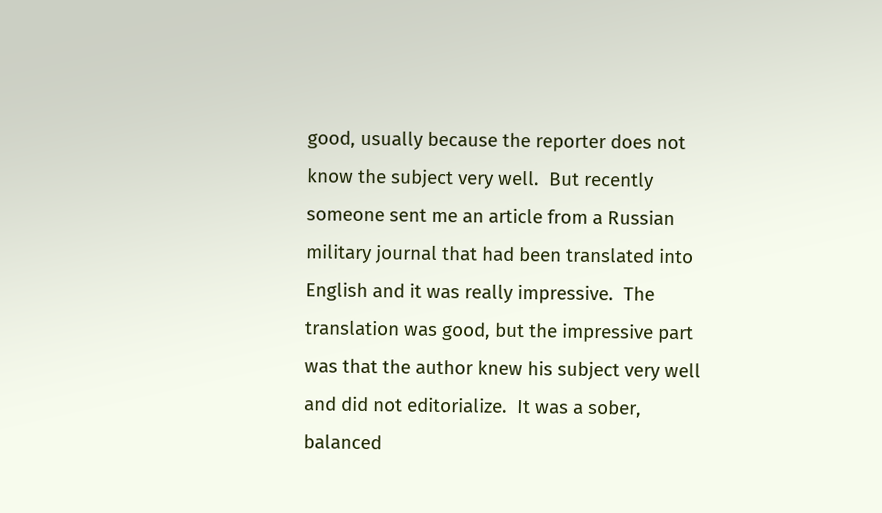good, usually because the reporter does not know the subject very well.  But recently someone sent me an article from a Russian military journal that had been translated into English and it was really impressive.  The translation was good, but the impressive part was that the author knew his subject very well and did not editorialize.  It was a sober, balanced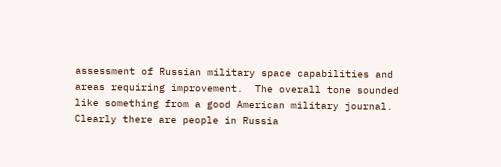assessment of Russian military space capabilities and areas requiring improvement.  The overall tone sounded like something from a good American military journal.  Clearly there are people in Russia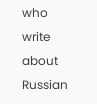who write about Russian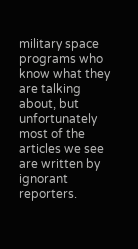military space programs who know what they are talking about, but unfortunately most of the articles we see are written by ignorant reporters.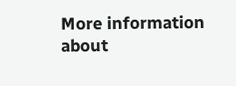More information about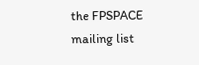the FPSPACE mailing list